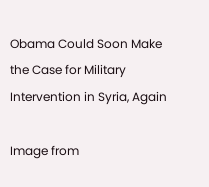Obama Could Soon Make the Case for Military Intervention in Syria, Again

Image from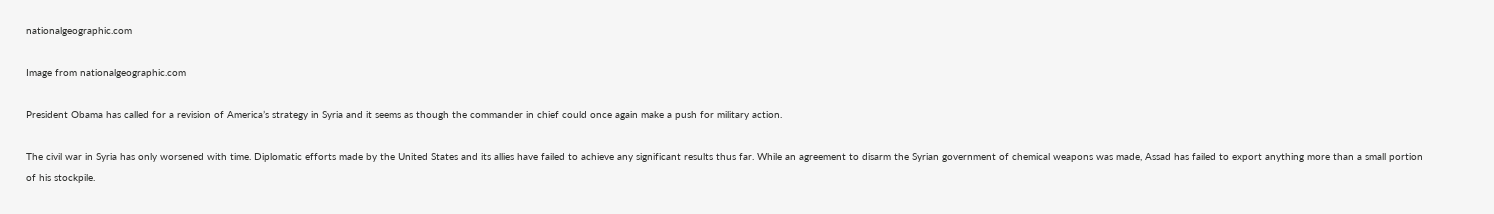nationalgeographic.com

Image from nationalgeographic.com

President Obama has called for a revision of America’s strategy in Syria and it seems as though the commander in chief could once again make a push for military action.

The civil war in Syria has only worsened with time. Diplomatic efforts made by the United States and its allies have failed to achieve any significant results thus far. While an agreement to disarm the Syrian government of chemical weapons was made, Assad has failed to export anything more than a small portion of his stockpile.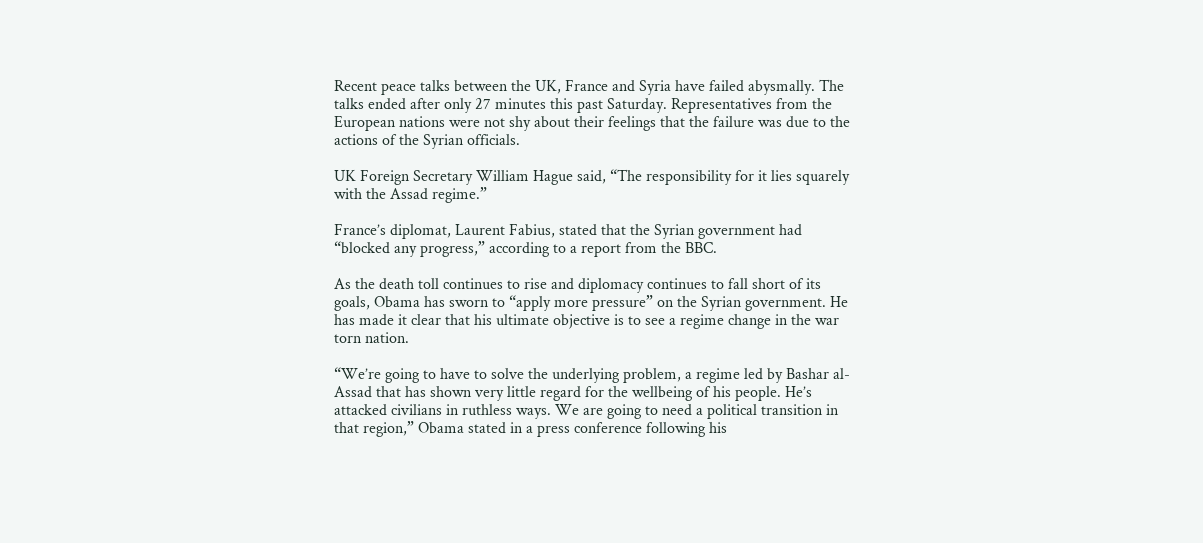Recent peace talks between the UK, France and Syria have failed abysmally. The talks ended after only 27 minutes this past Saturday. Representatives from the European nations were not shy about their feelings that the failure was due to the actions of the Syrian officials.

UK Foreign Secretary William Hague said, “The responsibility for it lies squarely with the Assad regime.”

France’s diplomat, Laurent Fabius, stated that the Syrian government had “blocked any progress,” according to a report from the BBC.

As the death toll continues to rise and diplomacy continues to fall short of its goals, Obama has sworn to “apply more pressure” on the Syrian government. He has made it clear that his ultimate objective is to see a regime change in the war torn nation.

“We’re going to have to solve the underlying problem, a regime led by Bashar al-Assad that has shown very little regard for the wellbeing of his people. He’s attacked civilians in ruthless ways. We are going to need a political transition in that region,” Obama stated in a press conference following his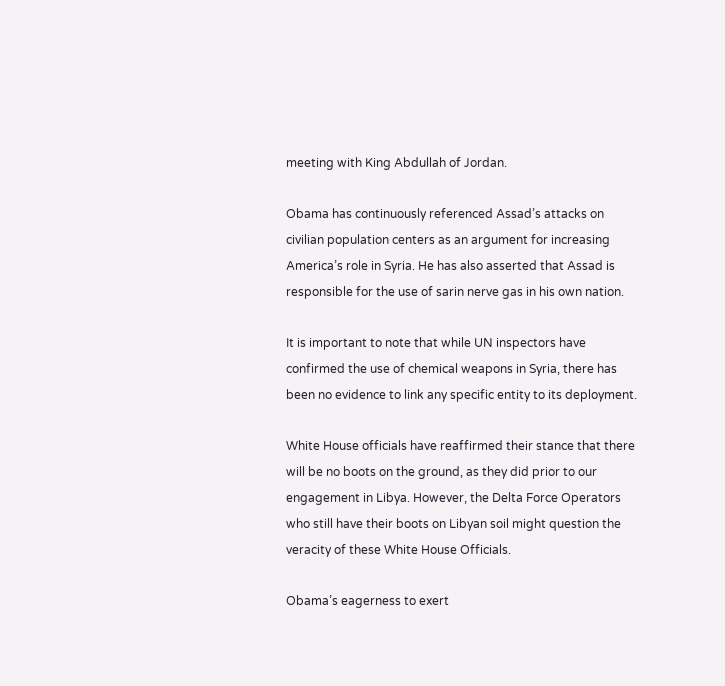meeting with King Abdullah of Jordan.

Obama has continuously referenced Assad’s attacks on civilian population centers as an argument for increasing America’s role in Syria. He has also asserted that Assad is responsible for the use of sarin nerve gas in his own nation.

It is important to note that while UN inspectors have confirmed the use of chemical weapons in Syria, there has been no evidence to link any specific entity to its deployment.

White House officials have reaffirmed their stance that there will be no boots on the ground, as they did prior to our engagement in Libya. However, the Delta Force Operators who still have their boots on Libyan soil might question the veracity of these White House Officials.

Obama’s eagerness to exert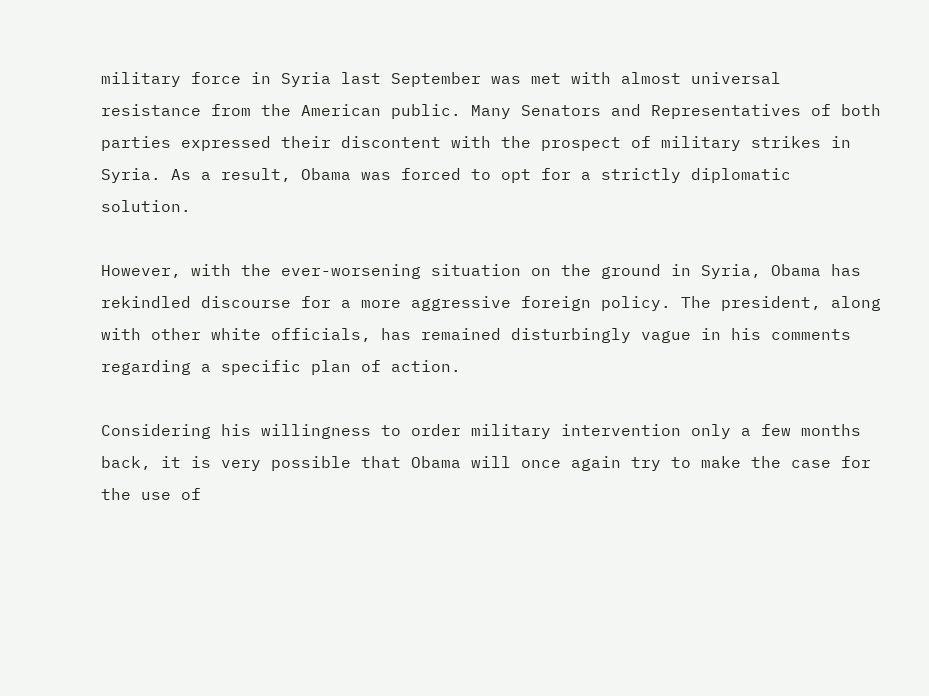military force in Syria last September was met with almost universal resistance from the American public. Many Senators and Representatives of both parties expressed their discontent with the prospect of military strikes in Syria. As a result, Obama was forced to opt for a strictly diplomatic solution.

However, with the ever-worsening situation on the ground in Syria, Obama has rekindled discourse for a more aggressive foreign policy. The president, along with other white officials, has remained disturbingly vague in his comments regarding a specific plan of action.

Considering his willingness to order military intervention only a few months back, it is very possible that Obama will once again try to make the case for the use of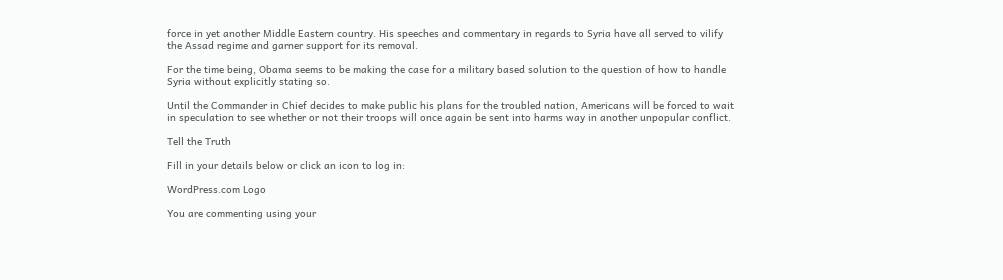force in yet another Middle Eastern country. His speeches and commentary in regards to Syria have all served to vilify the Assad regime and garner support for its removal.

For the time being, Obama seems to be making the case for a military based solution to the question of how to handle Syria without explicitly stating so.

Until the Commander in Chief decides to make public his plans for the troubled nation, Americans will be forced to wait in speculation to see whether or not their troops will once again be sent into harms way in another unpopular conflict.

Tell the Truth

Fill in your details below or click an icon to log in:

WordPress.com Logo

You are commenting using your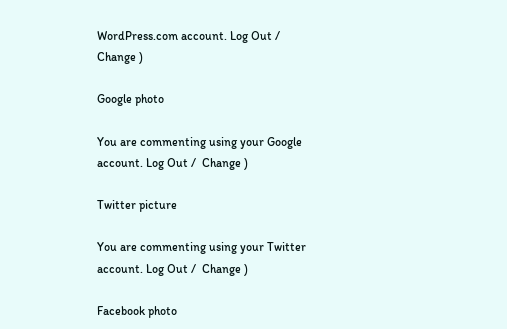WordPress.com account. Log Out /  Change )

Google photo

You are commenting using your Google account. Log Out /  Change )

Twitter picture

You are commenting using your Twitter account. Log Out /  Change )

Facebook photo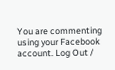You are commenting using your Facebook account. Log Out /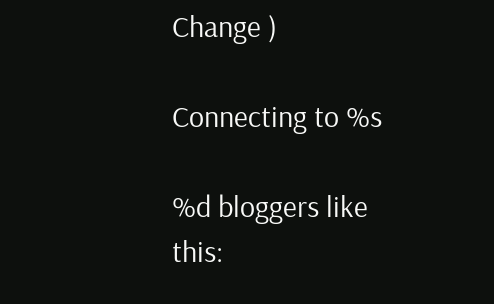Change )

Connecting to %s

%d bloggers like this: